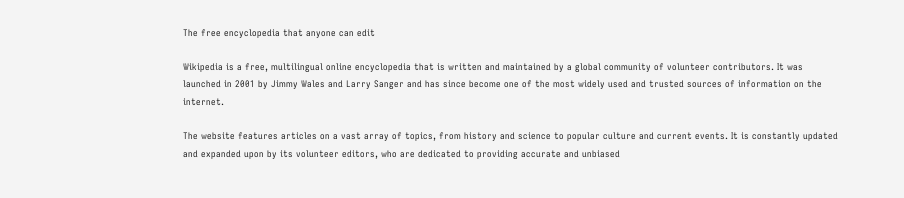The free encyclopedia that anyone can edit

Wikipedia is a free, multilingual online encyclopedia that is written and maintained by a global community of volunteer contributors. It was launched in 2001 by Jimmy Wales and Larry Sanger and has since become one of the most widely used and trusted sources of information on the internet.

The website features articles on a vast array of topics, from history and science to popular culture and current events. It is constantly updated and expanded upon by its volunteer editors, who are dedicated to providing accurate and unbiased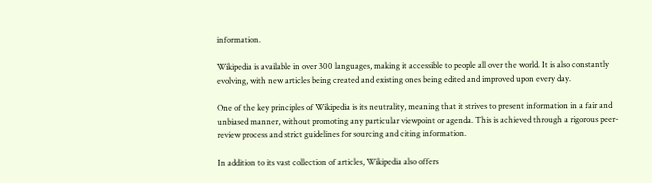information.

Wikipedia is available in over 300 languages, making it accessible to people all over the world. It is also constantly evolving, with new articles being created and existing ones being edited and improved upon every day.

One of the key principles of Wikipedia is its neutrality, meaning that it strives to present information in a fair and unbiased manner, without promoting any particular viewpoint or agenda. This is achieved through a rigorous peer-review process and strict guidelines for sourcing and citing information.

In addition to its vast collection of articles, Wikipedia also offers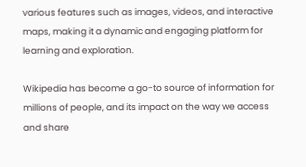various features such as images, videos, and interactive maps, making it a dynamic and engaging platform for learning and exploration.

Wikipedia has become a go-to source of information for millions of people, and its impact on the way we access and share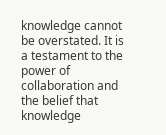knowledge cannot be overstated. It is a testament to the power of collaboration and the belief that knowledge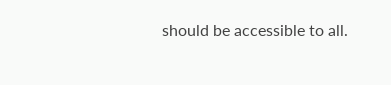should be accessible to all.